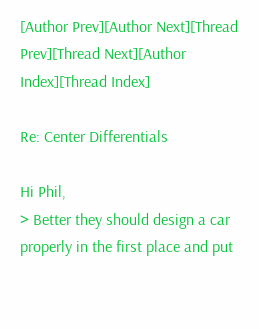[Author Prev][Author Next][Thread Prev][Thread Next][Author Index][Thread Index]

Re: Center Differentials

Hi Phil,
> Better they should design a car properly in the first place and put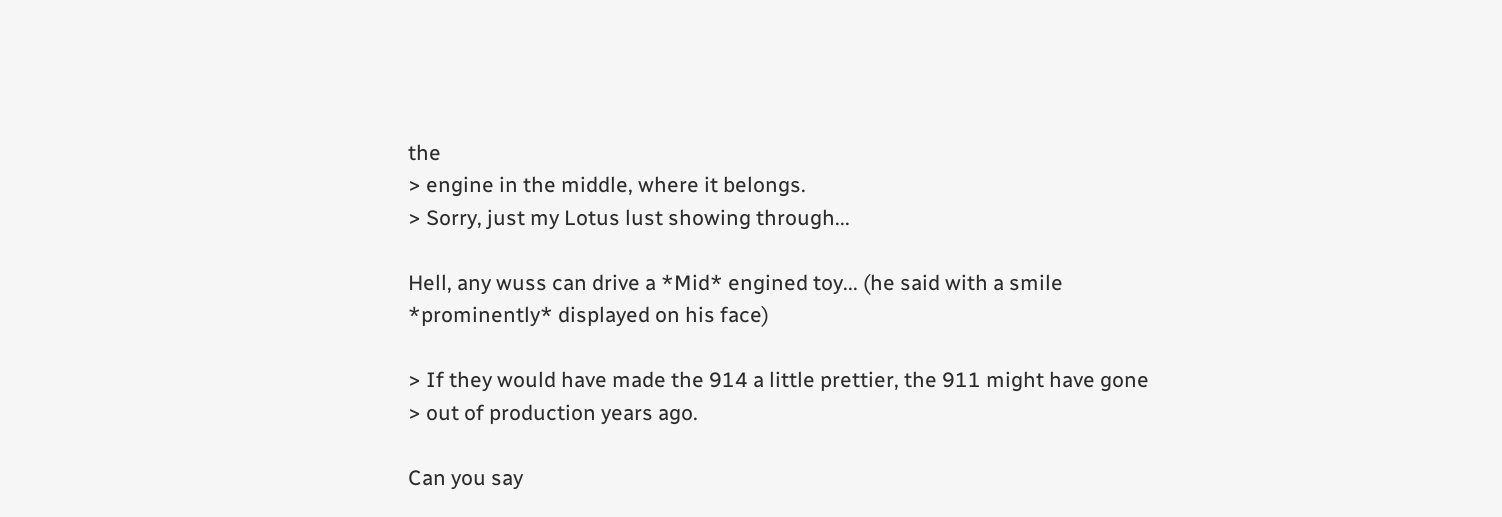the
> engine in the middle, where it belongs.
> Sorry, just my Lotus lust showing through...

Hell, any wuss can drive a *Mid* engined toy... (he said with a smile
*prominently* displayed on his face)

> If they would have made the 914 a little prettier, the 911 might have gone
> out of production years ago.

Can you say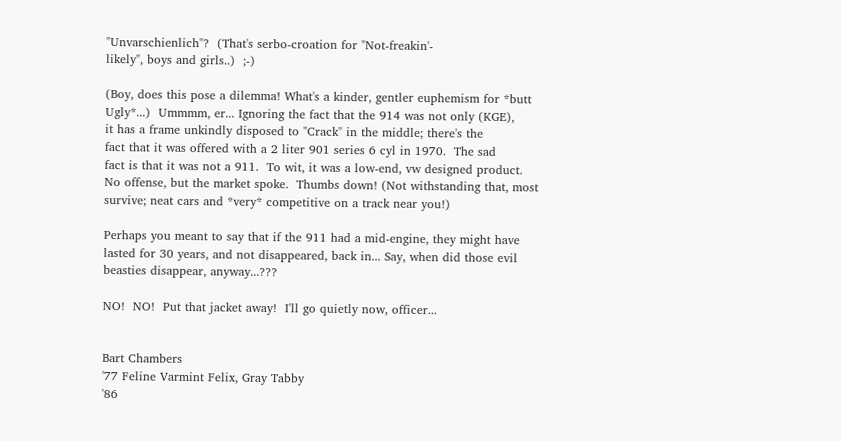"Unvarschienlich"?  (That's serbo-croation for "Not-freakin'-
likely", boys and girls..)  ;-)

(Boy, does this pose a dilemma! What's a kinder, gentler euphemism for *butt
Ugly*...)  Ummmm, er... Ignoring the fact that the 914 was not only (KGE),
it has a frame unkindly disposed to "Crack" in the middle; there's the
fact that it was offered with a 2 liter 901 series 6 cyl in 1970.  The sad
fact is that it was not a 911.  To wit, it was a low-end, vw designed product.
No offense, but the market spoke.  Thumbs down! (Not withstanding that, most
survive; neat cars and *very* competitive on a track near you!)

Perhaps you meant to say that if the 911 had a mid-engine, they might have
lasted for 30 years, and not disappeared, back in... Say, when did those evil
beasties disappear, anyway...???

NO!  NO!  Put that jacket away!  I'll go quietly now, officer...


Bart Chambers
'77 Feline Varmint Felix, Gray Tabby
'86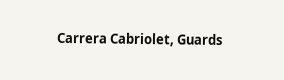Carrera Cabriolet, Guards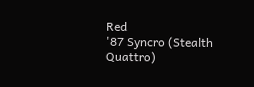Red
'87 Syncro (Stealth Quattro)